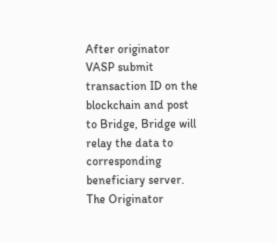After originator VASP submit transaction ID on the blockchain and post to Bridge, Bridge will relay the data to corresponding beneficiary server.
The Originator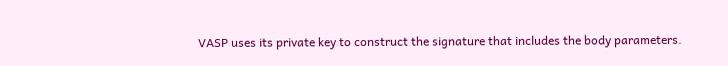VASP uses its private key to construct the signature that includes the body parameters.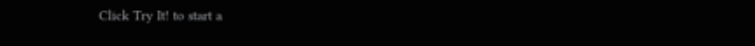Click Try It! to start a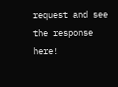request and see the response here!